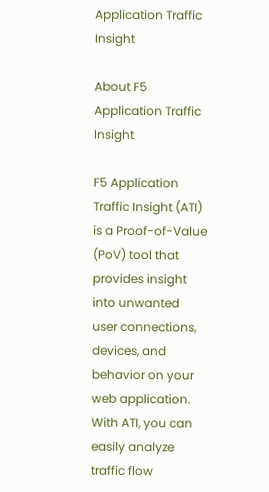Application Traffic Insight

About F5 Application Traffic Insight

F5 Application Traffic Insight (ATI) is a Proof-of-Value (PoV) tool that provides insight into unwanted user connections, devices, and behavior on your web application. With ATI, you can easily analyze traffic flow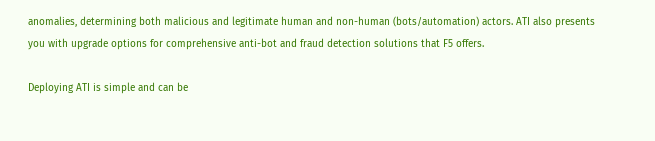anomalies, determining both malicious and legitimate human and non-human (bots/automation) actors. ATI also presents you with upgrade options for comprehensive anti-bot and fraud detection solutions that F5 offers.

Deploying ATI is simple and can be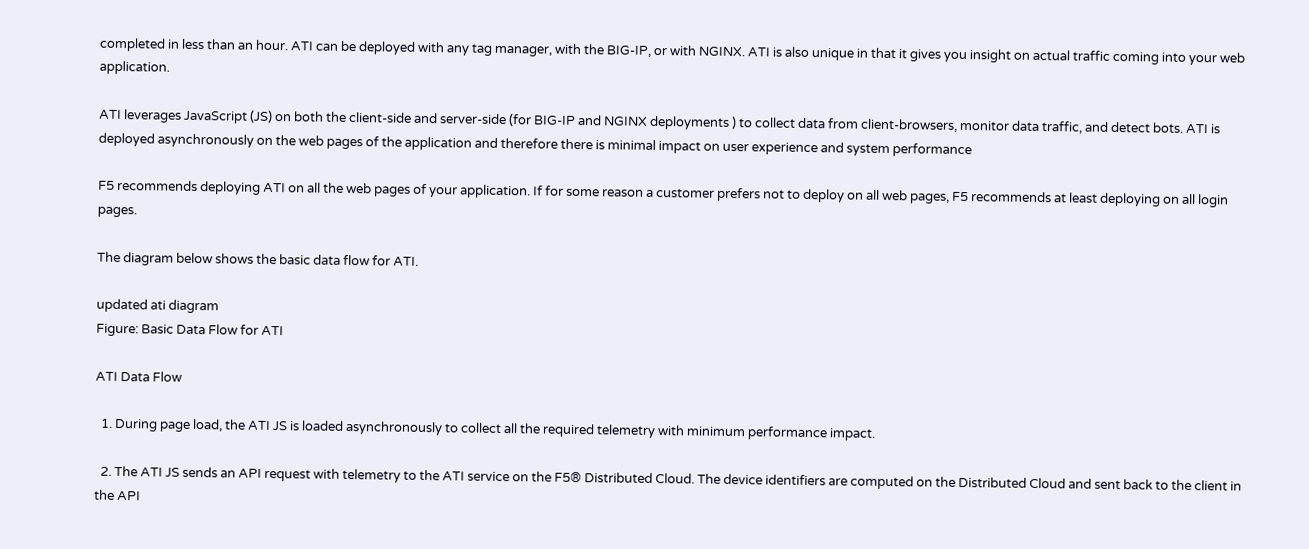completed in less than an hour. ATI can be deployed with any tag manager, with the BIG-IP, or with NGINX. ATI is also unique in that it gives you insight on actual traffic coming into your web application.

ATI leverages JavaScript (JS) on both the client-side and server-side (for BIG-IP and NGINX deployments ) to collect data from client-browsers, monitor data traffic, and detect bots. ATI is deployed asynchronously on the web pages of the application and therefore there is minimal impact on user experience and system performance

F5 recommends deploying ATI on all the web pages of your application. If for some reason a customer prefers not to deploy on all web pages, F5 recommends at least deploying on all login pages.

The diagram below shows the basic data flow for ATI.

updated ati diagram
Figure: Basic Data Flow for ATI

ATI Data Flow

  1. During page load, the ATI JS is loaded asynchronously to collect all the required telemetry with minimum performance impact.

  2. The ATI JS sends an API request with telemetry to the ATI service on the F5® Distributed Cloud. The device identifiers are computed on the Distributed Cloud and sent back to the client in the API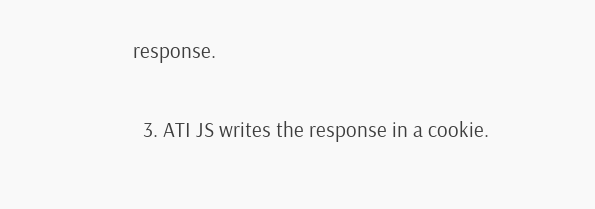response.

  3. ATI JS writes the response in a cookie.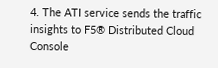4. The ATI service sends the traffic insights to F5® Distributed Cloud Console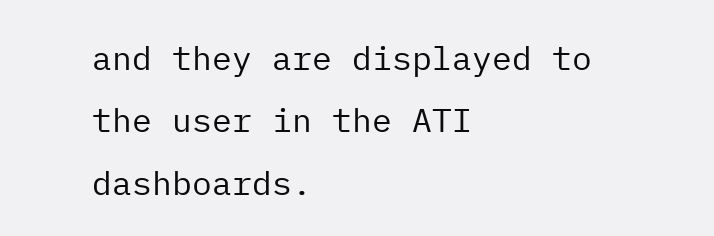and they are displayed to the user in the ATI dashboards.